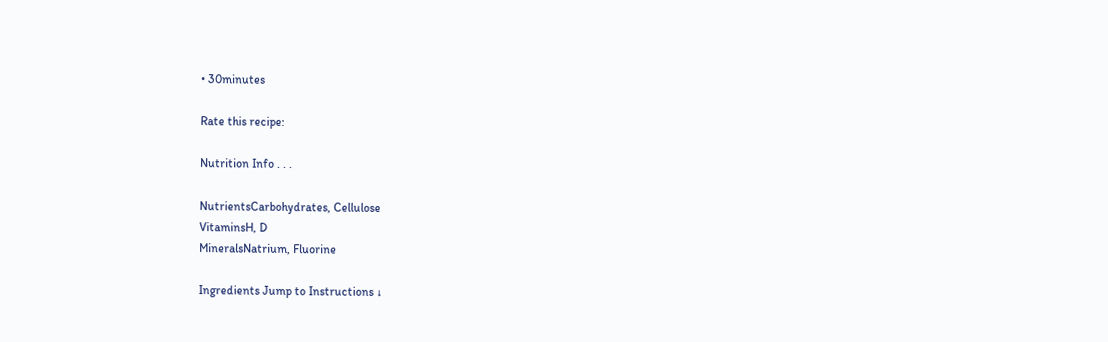• 30minutes

Rate this recipe:

Nutrition Info . . .

NutrientsCarbohydrates, Cellulose
VitaminsH, D
MineralsNatrium, Fluorine

Ingredients Jump to Instructions ↓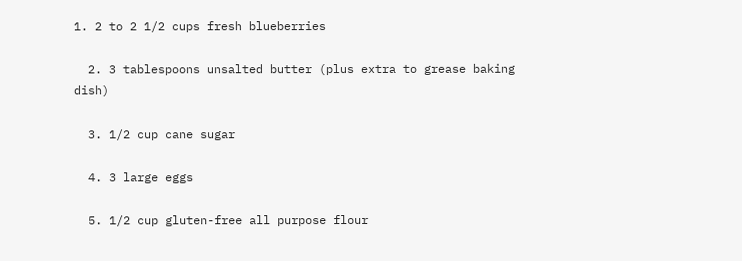1. 2 to 2 1/2 cups fresh blueberries

  2. 3 tablespoons unsalted butter (plus extra to grease baking dish)

  3. 1/2 cup cane sugar

  4. 3 large eggs

  5. 1/2 cup gluten-free all purpose flour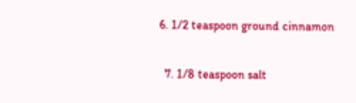6. 1/2 teaspoon ground cinnamon

  7. 1/8 teaspoon salt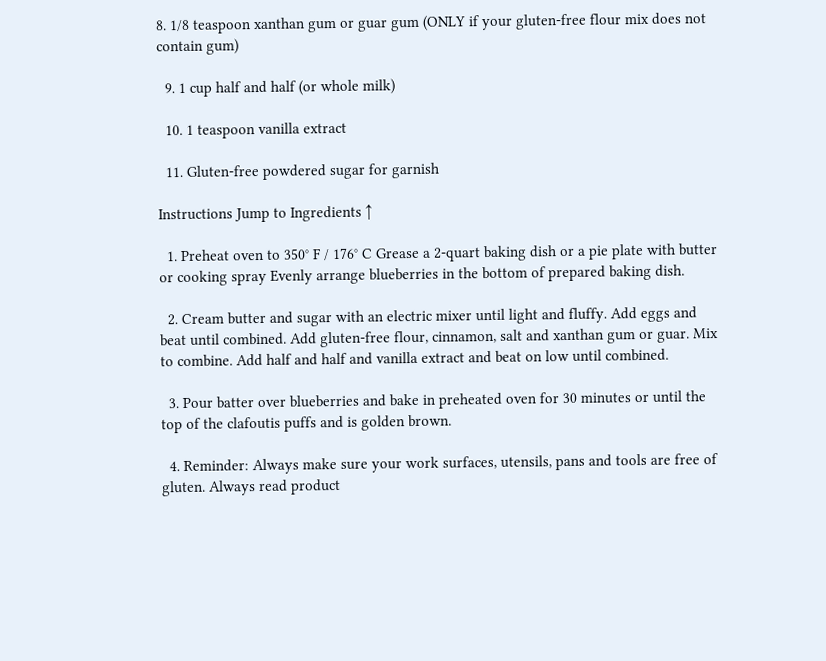8. 1/8 teaspoon xanthan gum or guar gum (ONLY if your gluten-free flour mix does not contain gum)

  9. 1 cup half and half (or whole milk)

  10. 1 teaspoon vanilla extract

  11. Gluten-free powdered sugar for garnish

Instructions Jump to Ingredients ↑

  1. Preheat oven to 350° F / 176° C Grease a 2-quart baking dish or a pie plate with butter or cooking spray Evenly arrange blueberries in the bottom of prepared baking dish.

  2. Cream butter and sugar with an electric mixer until light and fluffy. Add eggs and beat until combined. Add gluten-free flour, cinnamon, salt and xanthan gum or guar. Mix to combine. Add half and half and vanilla extract and beat on low until combined.

  3. Pour batter over blueberries and bake in preheated oven for 30 minutes or until the top of the clafoutis puffs and is golden brown.

  4. Reminder: Always make sure your work surfaces, utensils, pans and tools are free of gluten. Always read product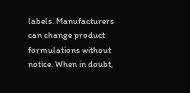labels. Manufacturers can change product formulations without notice. When in doubt,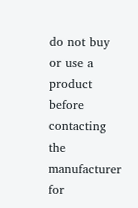do not buy or use a product before contacting the manufacturer for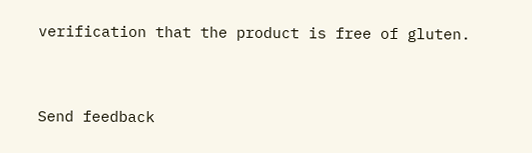verification that the product is free of gluten.


Send feedback